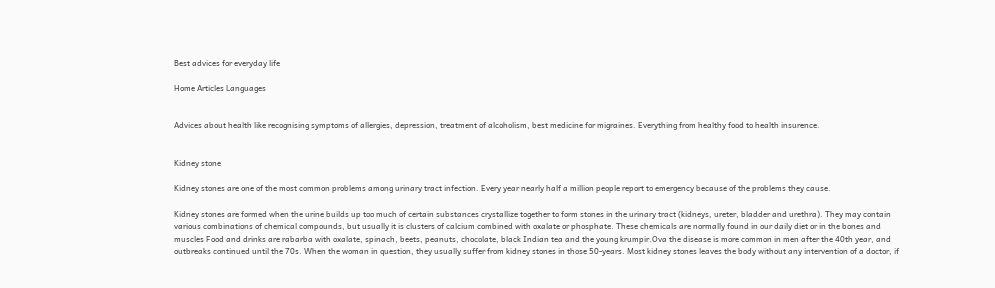Best advices for everyday life

Home Articles Languages


Advices about health like recognising symptoms of allergies, depression, treatment of alcoholism, best medicine for migraines. Everything from healthy food to health insurence.


Kidney stone

Kidney stones are one of the most common problems among urinary tract infection. Every year nearly half a million people report to emergency because of the problems they cause.

Kidney stones are formed when the urine builds up too much of certain substances crystallize together to form stones in the urinary tract (kidneys, ureter, bladder and urethra). They may contain various combinations of chemical compounds, but usually it is clusters of calcium combined with oxalate or phosphate. These chemicals are normally found in our daily diet or in the bones and muscles Food and drinks are rabarba with oxalate, spinach, beets, peanuts, chocolate, black Indian tea and the young krumpir.Ova the disease is more common in men after the 40th year, and outbreaks continued until the 70s. When the woman in question, they usually suffer from kidney stones in those 50-years. Most kidney stones leaves the body without any intervention of a doctor, if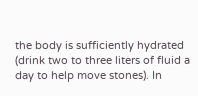the body is sufficiently hydrated (drink two to three liters of fluid a day to help move stones). In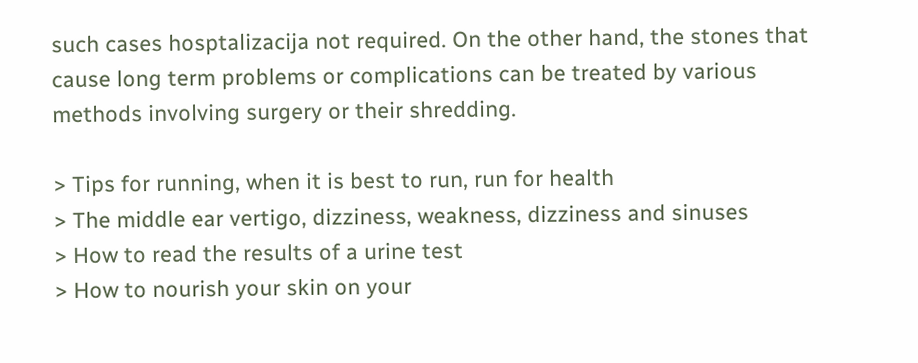such cases hosptalizacija not required. On the other hand, the stones that cause long term problems or complications can be treated by various methods involving surgery or their shredding.

> Tips for running, when it is best to run, run for health
> The middle ear vertigo, dizziness, weakness, dizziness and sinuses
> How to read the results of a urine test
> How to nourish your skin on your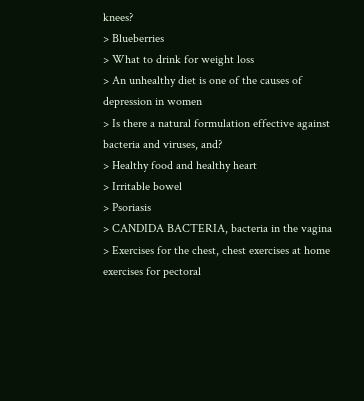knees?
> Blueberries
> What to drink for weight loss
> An unhealthy diet is one of the causes of depression in women
> Is there a natural formulation effective against bacteria and viruses, and?
> Healthy food and healthy heart
> Irritable bowel
> Psoriasis
> CANDIDA BACTERIA, bacteria in the vagina
> Exercises for the chest, chest exercises at home exercises for pectoral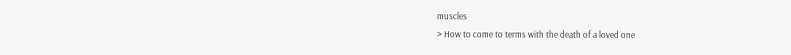muscles
> How to come to terms with the death of a loved one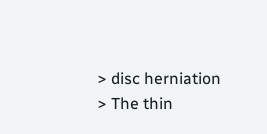> disc herniation
> The thin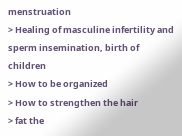menstruation
> Healing of masculine infertility and sperm insemination, birth of children
> How to be organized
> How to strengthen the hair
> fat the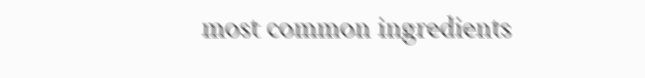most common ingredients